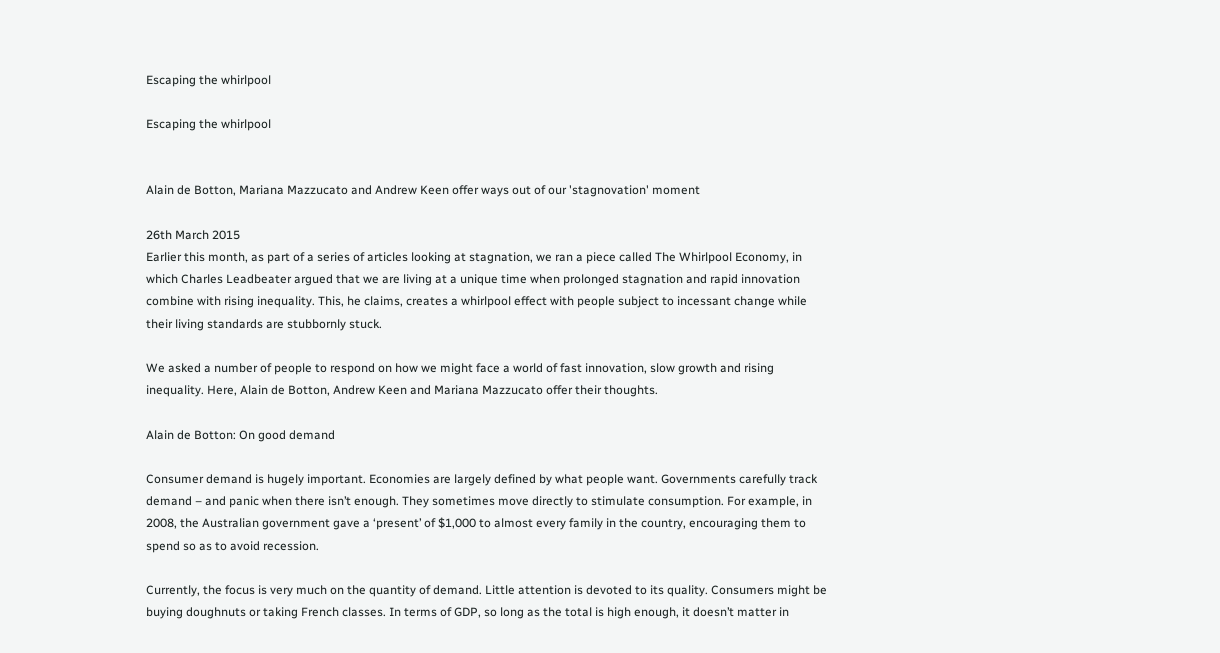Escaping the whirlpool

Escaping the whirlpool


Alain de Botton, Mariana Mazzucato and Andrew Keen offer ways out of our 'stagnovation' moment

26th March 2015
Earlier this month, as part of a series of articles looking at stagnation, we ran a piece called The Whirlpool Economy, in which Charles Leadbeater argued that we are living at a unique time when prolonged stagnation and rapid innovation combine with rising inequality. This, he claims, creates a whirlpool effect with people subject to incessant change while their living standards are stubbornly stuck.

We asked a number of people to respond on how we might face a world of fast innovation, slow growth and rising inequality. Here, Alain de Botton, Andrew Keen and Mariana Mazzucato offer their thoughts.

Alain de Botton: On good demand

Consumer demand is hugely important. Economies are largely defined by what people want. Governments carefully track demand – and panic when there isn’t enough. They sometimes move directly to stimulate consumption. For example, in 2008, the Australian government gave a ‘present’ of $1,000 to almost every family in the country, encouraging them to spend so as to avoid recession.

Currently, the focus is very much on the quantity of demand. Little attention is devoted to its quality. Consumers might be buying doughnuts or taking French classes. In terms of GDP, so long as the total is high enough, it doesn’t matter in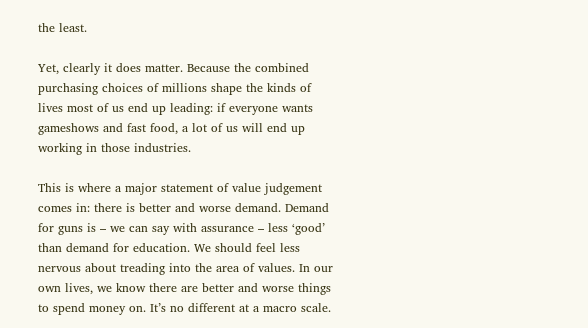the least.

Yet, clearly it does matter. Because the combined purchasing choices of millions shape the kinds of lives most of us end up leading: if everyone wants gameshows and fast food, a lot of us will end up working in those industries.

This is where a major statement of value judgement comes in: there is better and worse demand. Demand for guns is – we can say with assurance – less ‘good’ than demand for education. We should feel less nervous about treading into the area of values. In our own lives, we know there are better and worse things to spend money on. It’s no different at a macro scale.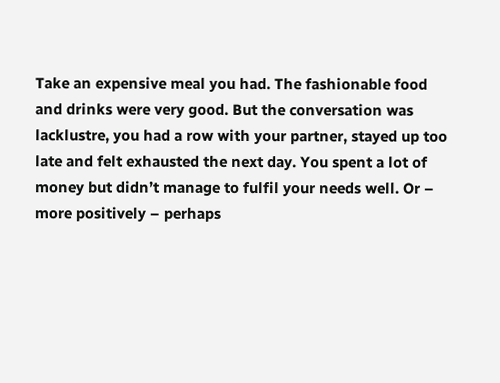Take an expensive meal you had. The fashionable food and drinks were very good. But the conversation was lacklustre, you had a row with your partner, stayed up too late and felt exhausted the next day. You spent a lot of money but didn’t manage to fulfil your needs well. Or – more positively – perhaps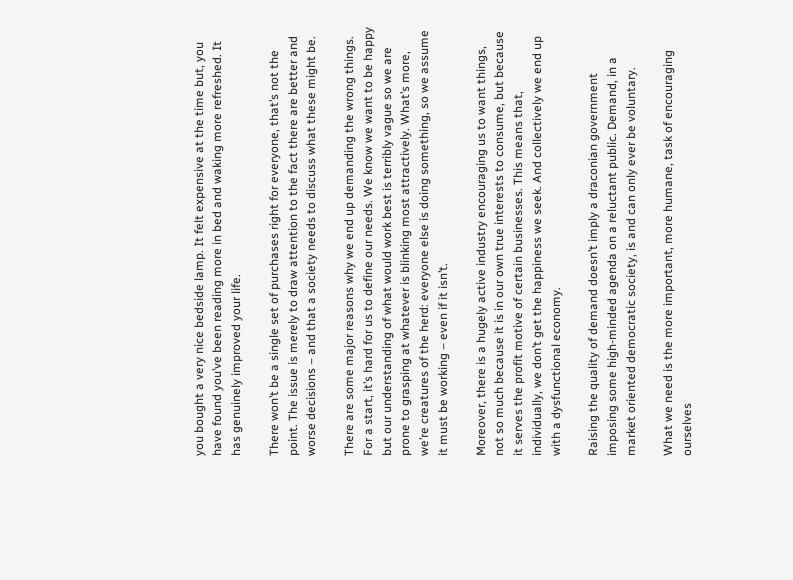you bought a very nice bedside lamp. It felt expensive at the time but, you have found you’ve been reading more in bed and waking more refreshed. It has genuinely improved your life.

There won’t be a single set of purchases right for everyone, that’s not the point. The issue is merely to draw attention to the fact there are better and worse decisions – and that a society needs to discuss what these might be.

There are some major reasons why we end up demanding the wrong things. For a start, it’s hard for us to define our needs. We know we want to be happy but our understanding of what would work best is terribly vague so we are prone to grasping at whatever is blinking most attractively. What’s more, we’re creatures of the herd: everyone else is doing something, so we assume it must be working – even if it isn’t.

Moreover, there is a hugely active industry encouraging us to want things, not so much because it is in our own true interests to consume, but because it serves the profit motive of certain businesses. This means that, individually, we don’t get the happiness we seek. And collectively we end up with a dysfunctional economy.

Raising the quality of demand doesn’t imply a draconian government imposing some high-minded agenda on a reluctant public. Demand, in a market oriented democratic society, is and can only ever be voluntary.

What we need is the more important, more humane, task of encouraging ourselves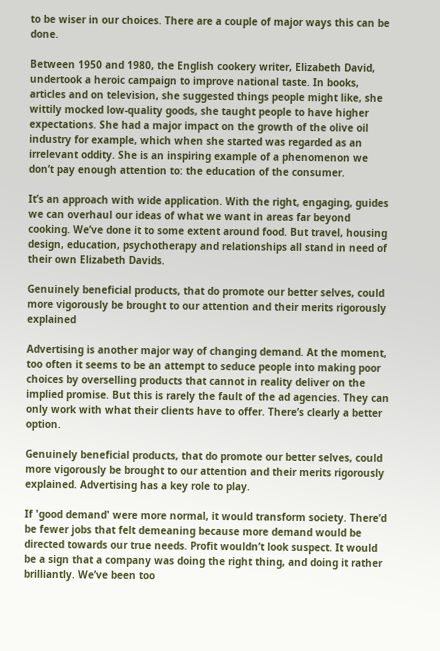to be wiser in our choices. There are a couple of major ways this can be done.

Between 1950 and 1980, the English cookery writer, Elizabeth David, undertook a heroic campaign to improve national taste. In books, articles and on television, she suggested things people might like, she wittily mocked low-quality goods, she taught people to have higher expectations. She had a major impact on the growth of the olive oil industry for example, which when she started was regarded as an irrelevant oddity. She is an inspiring example of a phenomenon we don’t pay enough attention to: the education of the consumer.

It’s an approach with wide application. With the right, engaging, guides we can overhaul our ideas of what we want in areas far beyond cooking. We’ve done it to some extent around food. But travel, housing design, education, psychotherapy and relationships all stand in need of their own Elizabeth Davids.

Genuinely beneficial products, that do promote our better selves, could more vigorously be brought to our attention and their merits rigorously explained

Advertising is another major way of changing demand. At the moment, too often it seems to be an attempt to seduce people into making poor choices by overselling products that cannot in reality deliver on the implied promise. But this is rarely the fault of the ad agencies. They can only work with what their clients have to offer. There’s clearly a better option.

Genuinely beneficial products, that do promote our better selves, could more vigorously be brought to our attention and their merits rigorously explained. Advertising has a key role to play.

If 'good demand' were more normal, it would transform society. There’d be fewer jobs that felt demeaning because more demand would be directed towards our true needs. Profit wouldn’t look suspect. It would be a sign that a company was doing the right thing, and doing it rather brilliantly. We’ve been too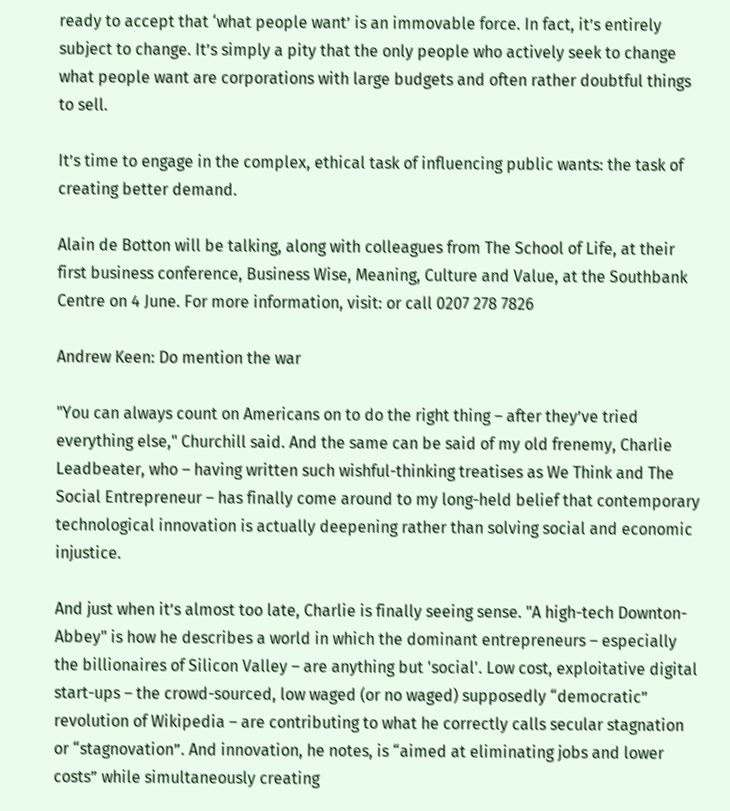ready to accept that ‘what people want’ is an immovable force. In fact, it’s entirely subject to change. It’s simply a pity that the only people who actively seek to change what people want are corporations with large budgets and often rather doubtful things to sell.

It’s time to engage in the complex, ethical task of influencing public wants: the task of creating better demand.

Alain de Botton will be talking, along with colleagues from The School of Life, at their first business conference, Business Wise, Meaning, Culture and Value, at the Southbank Centre on 4 June. For more information, visit: or call 0207 278 7826

Andrew Keen: Do mention the war

"You can always count on Americans on to do the right thing – after they’ve tried everything else," Churchill said. And the same can be said of my old frenemy, Charlie Leadbeater, who – having written such wishful-thinking treatises as We Think and The Social Entrepreneur – has finally come around to my long-held belief that contemporary technological innovation is actually deepening rather than solving social and economic injustice.

And just when it’s almost too late, Charlie is finally seeing sense. "A high-tech Downton-Abbey" is how he describes a world in which the dominant entrepreneurs – especially the billionaires of Silicon Valley – are anything but 'social'. Low cost, exploitative digital start-ups – the crowd-sourced, low waged (or no waged) supposedly “democratic” revolution of Wikipedia – are contributing to what he correctly calls secular stagnation or “stagnovation”. And innovation, he notes, is “aimed at eliminating jobs and lower costs” while simultaneously creating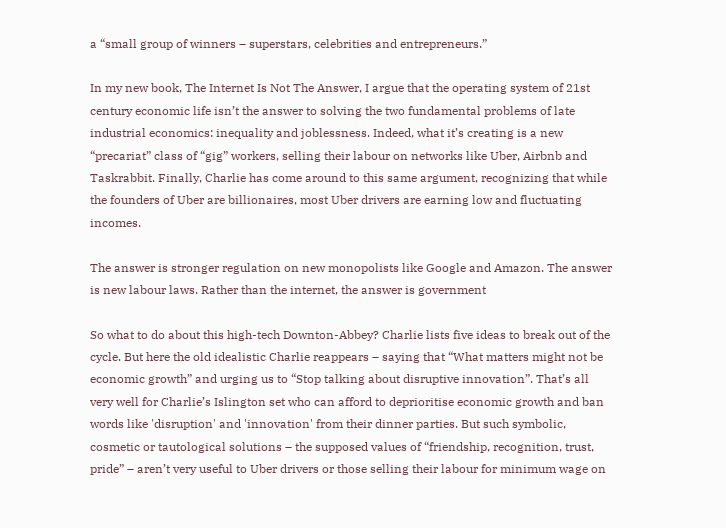a “small group of winners – superstars, celebrities and entrepreneurs.”

In my new book, The Internet Is Not The Answer, I argue that the operating system of 21st century economic life isn’t the answer to solving the two fundamental problems of late industrial economics: inequality and joblessness. Indeed, what it’s creating is a new “precariat” class of “gig” workers, selling their labour on networks like Uber, Airbnb and Taskrabbit. Finally, Charlie has come around to this same argument, recognizing that while the founders of Uber are billionaires, most Uber drivers are earning low and fluctuating incomes.

The answer is stronger regulation on new monopolists like Google and Amazon. The answer is new labour laws. Rather than the internet, the answer is government

So what to do about this high-tech Downton-Abbey? Charlie lists five ideas to break out of the cycle. But here the old idealistic Charlie reappears – saying that “What matters might not be economic growth” and urging us to “Stop talking about disruptive innovation”. That’s all very well for Charlie’s Islington set who can afford to deprioritise economic growth and ban words like 'disruption' and 'innovation' from their dinner parties. But such symbolic, cosmetic or tautological solutions – the supposed values of “friendship, recognition, trust, pride” – aren’t very useful to Uber drivers or those selling their labour for minimum wage on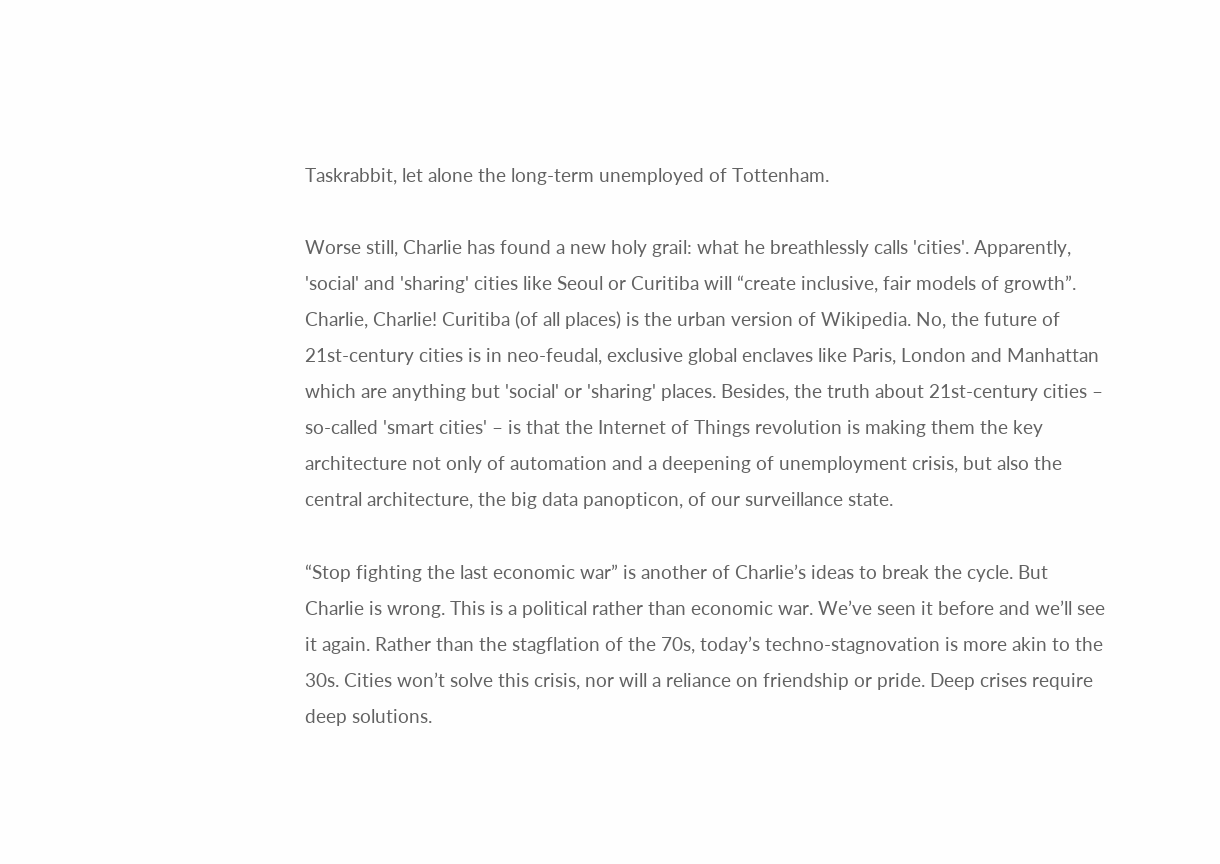Taskrabbit, let alone the long-term unemployed of Tottenham.

Worse still, Charlie has found a new holy grail: what he breathlessly calls 'cities'. Apparently, 'social' and 'sharing' cities like Seoul or Curitiba will “create inclusive, fair models of growth”. Charlie, Charlie! Curitiba (of all places) is the urban version of Wikipedia. No, the future of 21st-century cities is in neo-feudal, exclusive global enclaves like Paris, London and Manhattan which are anything but 'social' or 'sharing' places. Besides, the truth about 21st-century cities – so-called 'smart cities' – is that the Internet of Things revolution is making them the key architecture not only of automation and a deepening of unemployment crisis, but also the central architecture, the big data panopticon, of our surveillance state.

“Stop fighting the last economic war” is another of Charlie’s ideas to break the cycle. But Charlie is wrong. This is a political rather than economic war. We’ve seen it before and we’ll see it again. Rather than the stagflation of the 70s, today’s techno-stagnovation is more akin to the 30s. Cities won’t solve this crisis, nor will a reliance on friendship or pride. Deep crises require deep solutions.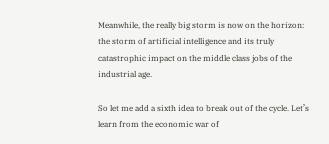Meanwhile, the really big storm is now on the horizon: the storm of artificial intelligence and its truly catastrophic impact on the middle class jobs of the industrial age.

So let me add a sixth idea to break out of the cycle. Let’s learn from the economic war of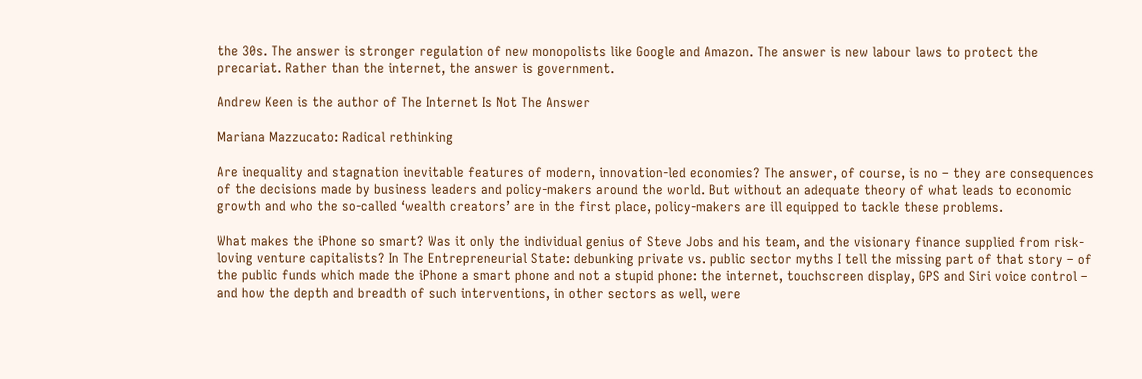the 30s. The answer is stronger regulation of new monopolists like Google and Amazon. The answer is new labour laws to protect the precariat. Rather than the internet, the answer is government.

Andrew Keen is the author of The Internet Is Not The Answer

Mariana Mazzucato: Radical rethinking

Are inequality and stagnation inevitable features of modern, innovation-led economies? The answer, of course, is no – they are consequences of the decisions made by business leaders and policy-makers around the world. But without an adequate theory of what leads to economic growth and who the so-called ‘wealth creators’ are in the first place, policy-makers are ill equipped to tackle these problems.

What makes the iPhone so smart? Was it only the individual genius of Steve Jobs and his team, and the visionary finance supplied from risk-loving venture capitalists? In The Entrepreneurial State: debunking private vs. public sector myths I tell the missing part of that story – of the public funds which made the iPhone a smart phone and not a stupid phone: the internet, touchscreen display, GPS and Siri voice control – and how the depth and breadth of such interventions, in other sectors as well, were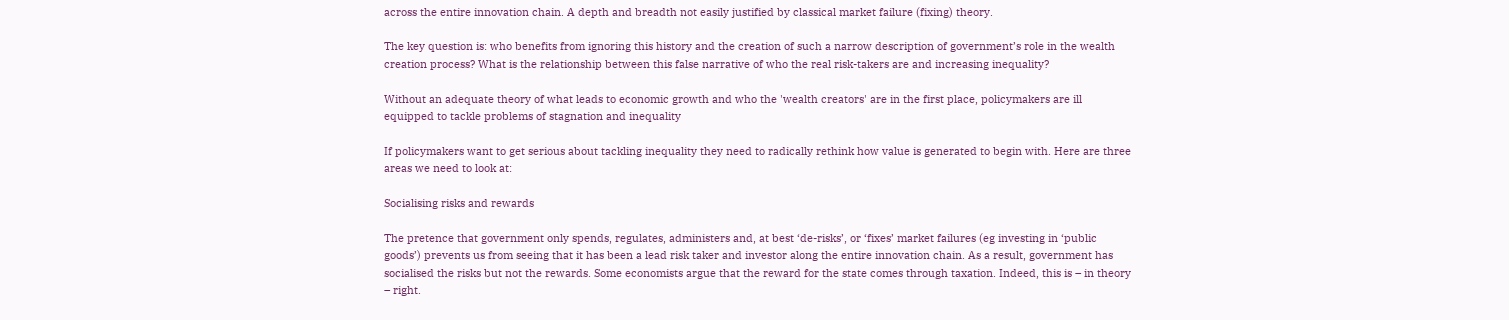across the entire innovation chain. A depth and breadth not easily justified by classical market failure (fixing) theory.

The key question is: who benefits from ignoring this history and the creation of such a narrow description of government’s role in the wealth creation process? What is the relationship between this false narrative of who the real risk-takers are and increasing inequality?

Without an adequate theory of what leads to economic growth and who the 'wealth creators' are in the first place, policymakers are ill equipped to tackle problems of stagnation and inequality

If policymakers want to get serious about tackling inequality they need to radically rethink how value is generated to begin with. Here are three areas we need to look at:

Socialising risks and rewards

The pretence that government only spends, regulates, administers and, at best ‘de-risks’, or ‘fixes’ market failures (eg investing in ‘public goods’) prevents us from seeing that it has been a lead risk taker and investor along the entire innovation chain. As a result, government has socialised the risks but not the rewards. Some economists argue that the reward for the state comes through taxation. Indeed, this is – in theory – right.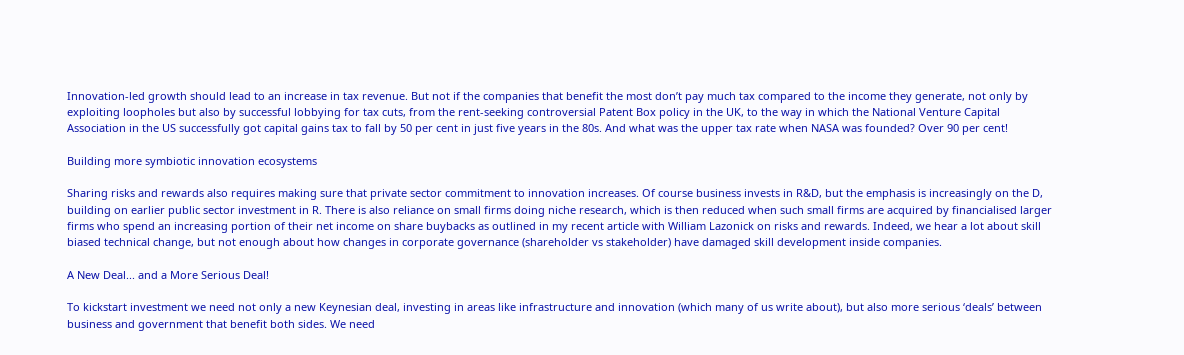Innovation-led growth should lead to an increase in tax revenue. But not if the companies that benefit the most don’t pay much tax compared to the income they generate, not only by exploiting loopholes but also by successful lobbying for tax cuts, from the rent-seeking controversial Patent Box policy in the UK, to the way in which the National Venture Capital Association in the US successfully got capital gains tax to fall by 50 per cent in just five years in the 80s. And what was the upper tax rate when NASA was founded? Over 90 per cent!

Building more symbiotic innovation ecosystems

Sharing risks and rewards also requires making sure that private sector commitment to innovation increases. Of course business invests in R&D, but the emphasis is increasingly on the D, building on earlier public sector investment in R. There is also reliance on small firms doing niche research, which is then reduced when such small firms are acquired by financialised larger firms who spend an increasing portion of their net income on share buybacks as outlined in my recent article with William Lazonick on risks and rewards. Indeed, we hear a lot about skill biased technical change, but not enough about how changes in corporate governance (shareholder vs stakeholder) have damaged skill development inside companies.

A New Deal... and a More Serious Deal!

To kickstart investment we need not only a new Keynesian deal, investing in areas like infrastructure and innovation (which many of us write about), but also more serious ‘deals’ between business and government that benefit both sides. We need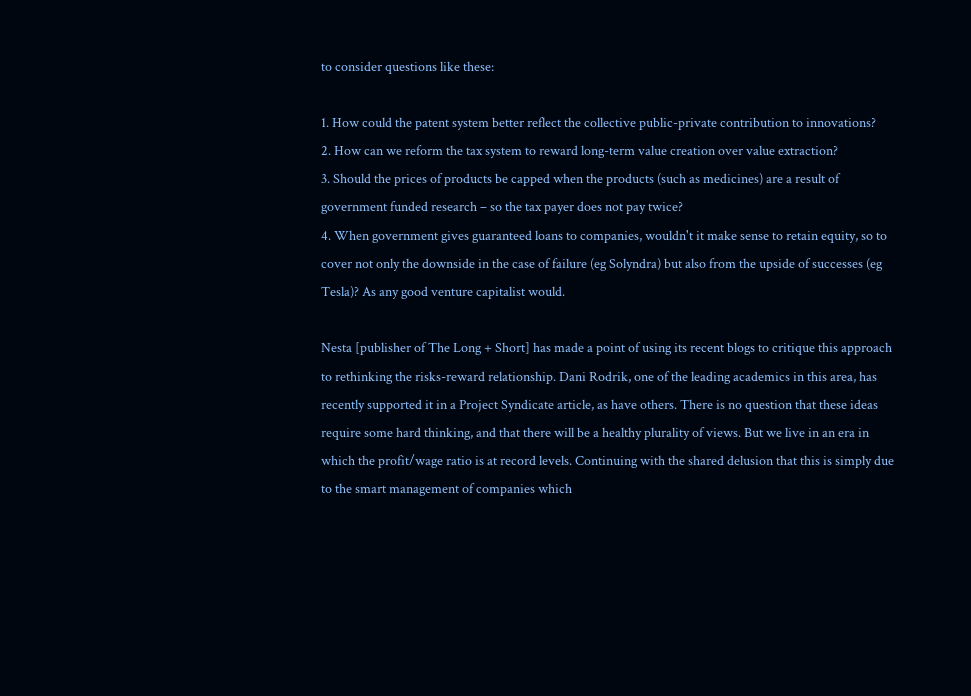to consider questions like these:

1. How could the patent system better reflect the collective public-private contribution to innovations?
2. How can we reform the tax system to reward long-term value creation over value extraction?
3. Should the prices of products be capped when the products (such as medicines) are a result of government funded research – so the tax payer does not pay twice?
4. When government gives guaranteed loans to companies, wouldn't it make sense to retain equity, so to cover not only the downside in the case of failure (eg Solyndra) but also from the upside of successes (eg Tesla)? As any good venture capitalist would.

Nesta [publisher of The Long + Short] has made a point of using its recent blogs to critique this approach to rethinking the risks-reward relationship. Dani Rodrik, one of the leading academics in this area, has recently supported it in a Project Syndicate article, as have others. There is no question that these ideas require some hard thinking, and that there will be a healthy plurality of views. But we live in an era in which the profit/wage ratio is at record levels. Continuing with the shared delusion that this is simply due to the smart management of companies which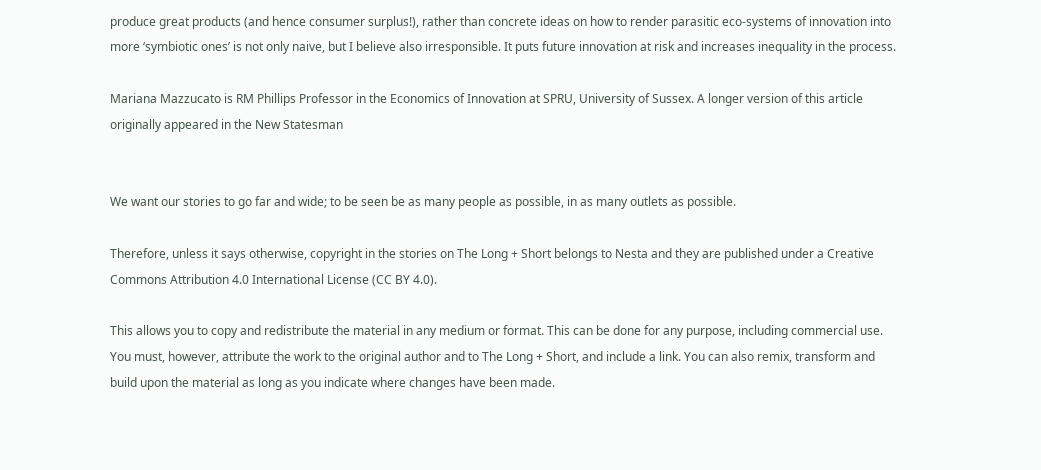produce great products (and hence consumer surplus!), rather than concrete ideas on how to render parasitic eco-systems of innovation into more ‘symbiotic ones’ is not only naive, but I believe also irresponsible. It puts future innovation at risk and increases inequality in the process.

Mariana Mazzucato is RM Phillips Professor in the Economics of Innovation at SPRU, University of Sussex. A longer version of this article originally appeared in the New Statesman


We want our stories to go far and wide; to be seen be as many people as possible, in as many outlets as possible.

Therefore, unless it says otherwise, copyright in the stories on The Long + Short belongs to Nesta and they are published under a Creative Commons Attribution 4.0 International License (CC BY 4.0).

This allows you to copy and redistribute the material in any medium or format. This can be done for any purpose, including commercial use. You must, however, attribute the work to the original author and to The Long + Short, and include a link. You can also remix, transform and build upon the material as long as you indicate where changes have been made.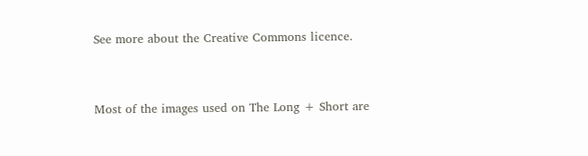See more about the Creative Commons licence.


Most of the images used on The Long + Short are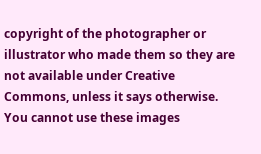copyright of the photographer or illustrator who made them so they are not available under Creative Commons, unless it says otherwise. You cannot use these images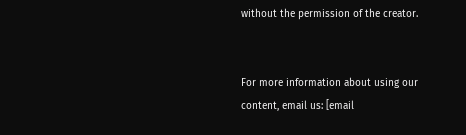without the permission of the creator.


For more information about using our content, email us: [email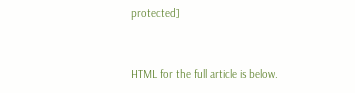protected]


HTML for the full article is below.